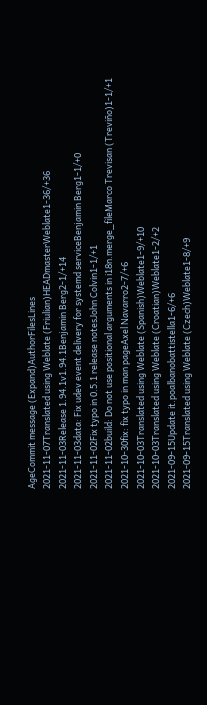AgeCommit message (Expand)AuthorFilesLines
2021-11-07Translated using Weblate (Friulian)HEADmasterWeblate1-36/+36
2021-11-03Release 1.94.1v1.94.1Benjamin Berg2-1/+14
2021-11-03data: Fix udev event delivery for systemd serviceBenjamin Berg1-1/+0
2021-11-02Fix typo in 0.5.1 release notesJohn Colvin1-1/+1
2021-11-02build: Do not use positional arguments in i18n.merge_fileMarco Trevisan (Treviño)1-1/+1
2021-10-30fix: fix typo in man pageAxel Navarro2-7/+6
2021-10-03Translated using Weblate (Spanish)Weblate1-9/+10
2021-10-03Translated using Weblate (Croatian)Weblate1-2/+2
2021-09-15Update it.poalbanobattistella1-6/+6
2021-09-15Translated using Weblate (Czech)Weblate1-8/+9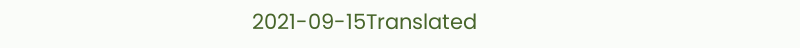2021-09-15Translated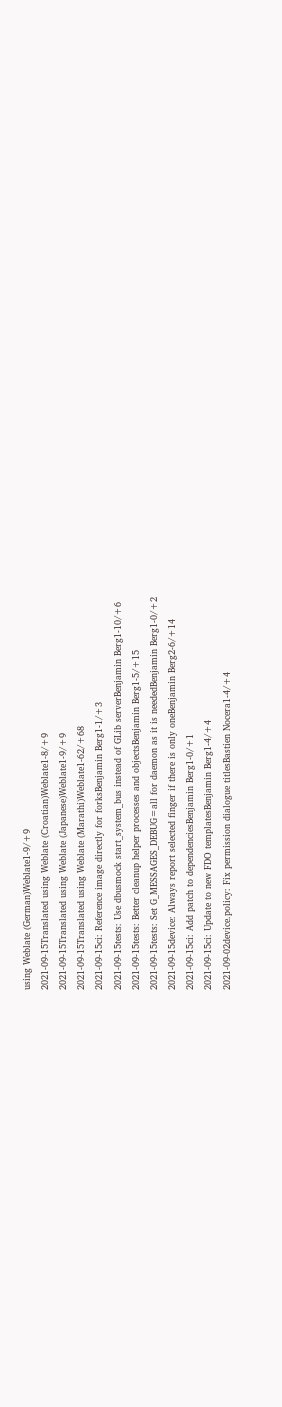using Weblate (German)Weblate1-9/+9
2021-09-15Translated using Weblate (Croatian)Weblate1-8/+9
2021-09-15Translated using Weblate (Japanese)Weblate1-9/+9
2021-09-15Translated using Weblate (Marathi)Weblate1-62/+68
2021-09-15ci: Reference image directly for forksBenjamin Berg1-1/+3
2021-09-15tests: Use dbusmock start_system_bus instead of GLib serverBenjamin Berg1-10/+6
2021-09-15tests: Better cleanup helper processes and objectsBenjamin Berg1-5/+15
2021-09-15tests: Set G_MESSAGES_DEBUG=all for daemon as it is neededBenjamin Berg1-0/+2
2021-09-15device: Always report selected finger if there is only oneBenjamin Berg2-6/+14
2021-09-15ci: Add patch to dependenciesBenjamin Berg1-0/+1
2021-09-15ci: Update to new FDO templatesBenjamin Berg1-4/+4
2021-09-02device.policy: Fix permission dialogue titlesBastien Nocera1-4/+4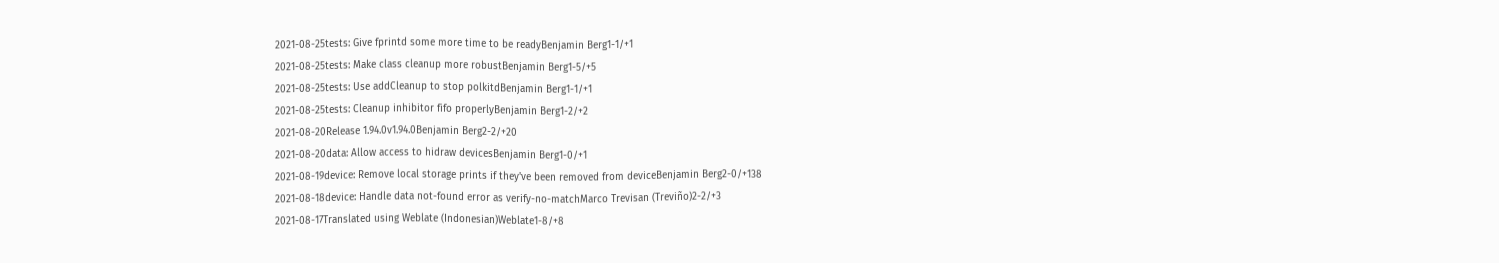2021-08-25tests: Give fprintd some more time to be readyBenjamin Berg1-1/+1
2021-08-25tests: Make class cleanup more robustBenjamin Berg1-5/+5
2021-08-25tests: Use addCleanup to stop polkitdBenjamin Berg1-1/+1
2021-08-25tests: Cleanup inhibitor fifo properlyBenjamin Berg1-2/+2
2021-08-20Release 1.94.0v1.94.0Benjamin Berg2-2/+20
2021-08-20data: Allow access to hidraw devicesBenjamin Berg1-0/+1
2021-08-19device: Remove local storage prints if they've been removed from deviceBenjamin Berg2-0/+138
2021-08-18device: Handle data not-found error as verify-no-matchMarco Trevisan (Treviño)2-2/+3
2021-08-17Translated using Weblate (Indonesian)Weblate1-8/+8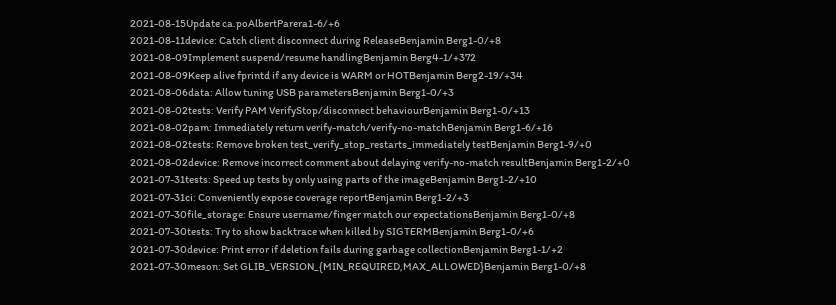2021-08-15Update ca.poAlbertParera1-6/+6
2021-08-11device: Catch client disconnect during ReleaseBenjamin Berg1-0/+8
2021-08-09Implement suspend/resume handlingBenjamin Berg4-1/+372
2021-08-09Keep alive fprintd if any device is WARM or HOTBenjamin Berg2-19/+34
2021-08-06data: Allow tuning USB parametersBenjamin Berg1-0/+3
2021-08-02tests: Verify PAM VerifyStop/disconnect behaviourBenjamin Berg1-0/+13
2021-08-02pam: Immediately return verify-match/verify-no-matchBenjamin Berg1-6/+16
2021-08-02tests: Remove broken test_verify_stop_restarts_immediately testBenjamin Berg1-9/+0
2021-08-02device: Remove incorrect comment about delaying verify-no-match resultBenjamin Berg1-2/+0
2021-07-31tests: Speed up tests by only using parts of the imageBenjamin Berg1-2/+10
2021-07-31ci: Conveniently expose coverage reportBenjamin Berg1-2/+3
2021-07-30file_storage: Ensure username/finger match our expectationsBenjamin Berg1-0/+8
2021-07-30tests: Try to show backtrace when killed by SIGTERMBenjamin Berg1-0/+6
2021-07-30device: Print error if deletion fails during garbage collectionBenjamin Berg1-1/+2
2021-07-30meson: Set GLIB_VERSION_{MIN_REQUIRED,MAX_ALLOWED}Benjamin Berg1-0/+8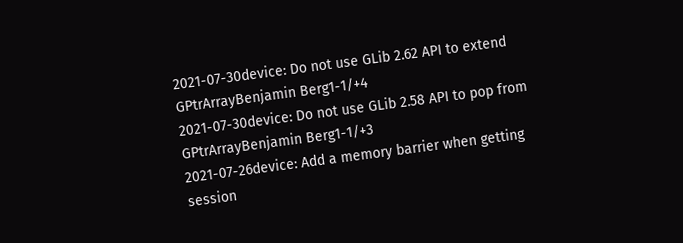2021-07-30device: Do not use GLib 2.62 API to extend GPtrArrayBenjamin Berg1-1/+4
2021-07-30device: Do not use GLib 2.58 API to pop from GPtrArrayBenjamin Berg1-1/+3
2021-07-26device: Add a memory barrier when getting session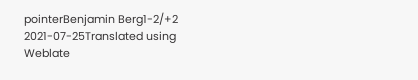pointerBenjamin Berg1-2/+2
2021-07-25Translated using Weblate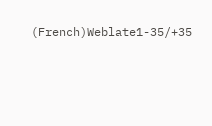(French)Weblate1-35/+35